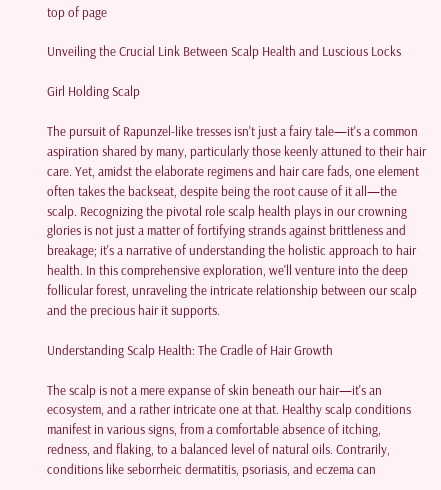top of page

Unveiling the Crucial Link Between Scalp Health and Luscious Locks

Girl Holding Scalp

The pursuit of Rapunzel-like tresses isn't just a fairy tale—it's a common aspiration shared by many, particularly those keenly attuned to their hair care. Yet, amidst the elaborate regimens and hair care fads, one element often takes the backseat, despite being the root cause of it all—the scalp. Recognizing the pivotal role scalp health plays in our crowning glories is not just a matter of fortifying strands against brittleness and breakage; it's a narrative of understanding the holistic approach to hair health. In this comprehensive exploration, we'll venture into the deep follicular forest, unraveling the intricate relationship between our scalp and the precious hair it supports.

Understanding Scalp Health: The Cradle of Hair Growth

The scalp is not a mere expanse of skin beneath our hair—it's an ecosystem, and a rather intricate one at that. Healthy scalp conditions manifest in various signs, from a comfortable absence of itching, redness, and flaking, to a balanced level of natural oils. Contrarily, conditions like seborrheic dermatitis, psoriasis, and eczema can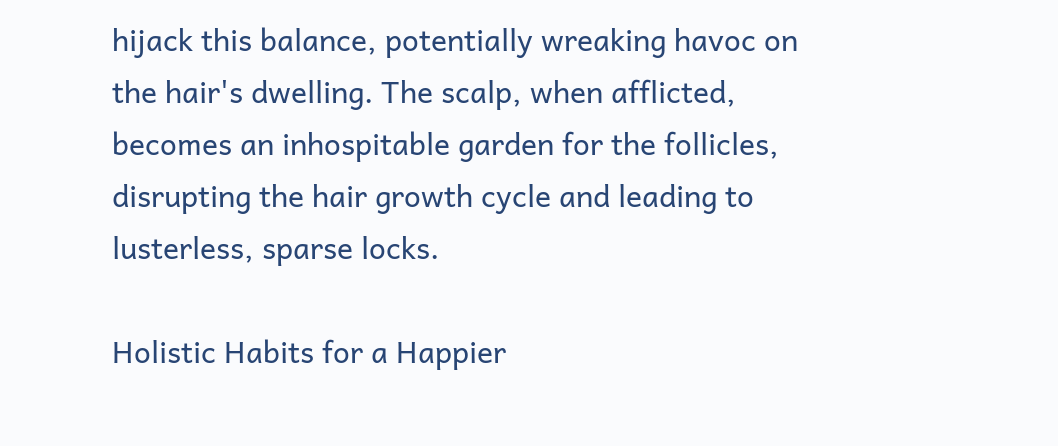hijack this balance, potentially wreaking havoc on the hair's dwelling. The scalp, when afflicted, becomes an inhospitable garden for the follicles, disrupting the hair growth cycle and leading to lusterless, sparse locks.

Holistic Habits for a Happier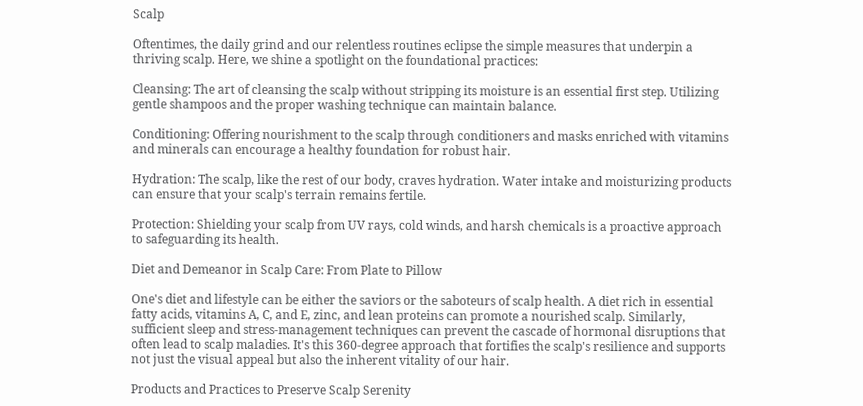Scalp

Oftentimes, the daily grind and our relentless routines eclipse the simple measures that underpin a thriving scalp. Here, we shine a spotlight on the foundational practices:

Cleansing: The art of cleansing the scalp without stripping its moisture is an essential first step. Utilizing gentle shampoos and the proper washing technique can maintain balance.

Conditioning: Offering nourishment to the scalp through conditioners and masks enriched with vitamins and minerals can encourage a healthy foundation for robust hair.

Hydration: The scalp, like the rest of our body, craves hydration. Water intake and moisturizing products can ensure that your scalp's terrain remains fertile.

Protection: Shielding your scalp from UV rays, cold winds, and harsh chemicals is a proactive approach to safeguarding its health.

Diet and Demeanor in Scalp Care: From Plate to Pillow

One's diet and lifestyle can be either the saviors or the saboteurs of scalp health. A diet rich in essential fatty acids, vitamins A, C, and E, zinc, and lean proteins can promote a nourished scalp. Similarly, sufficient sleep and stress-management techniques can prevent the cascade of hormonal disruptions that often lead to scalp maladies. It's this 360-degree approach that fortifies the scalp's resilience and supports not just the visual appeal but also the inherent vitality of our hair.

Products and Practices to Preserve Scalp Serenity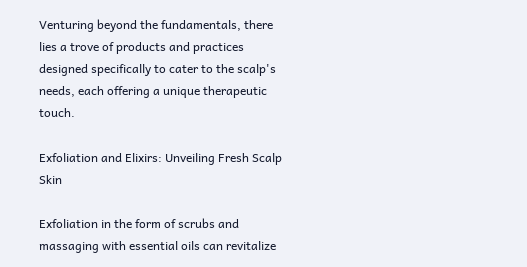Venturing beyond the fundamentals, there lies a trove of products and practices designed specifically to cater to the scalp's needs, each offering a unique therapeutic touch.

Exfoliation and Elixirs: Unveiling Fresh Scalp Skin

Exfoliation in the form of scrubs and massaging with essential oils can revitalize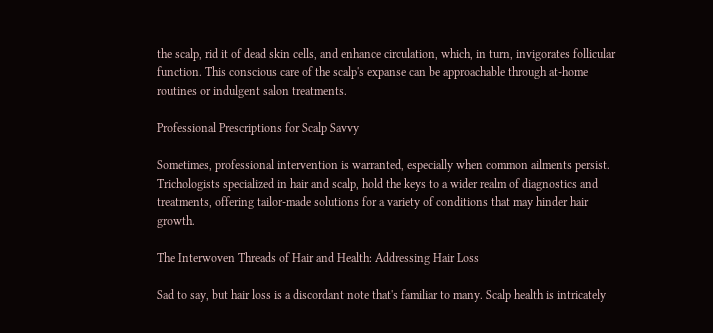the scalp, rid it of dead skin cells, and enhance circulation, which, in turn, invigorates follicular function. This conscious care of the scalp's expanse can be approachable through at-home routines or indulgent salon treatments.

Professional Prescriptions for Scalp Savvy

Sometimes, professional intervention is warranted, especially when common ailments persist. Trichologists specialized in hair and scalp, hold the keys to a wider realm of diagnostics and treatments, offering tailor-made solutions for a variety of conditions that may hinder hair growth.

The Interwoven Threads of Hair and Health: Addressing Hair Loss

Sad to say, but hair loss is a discordant note that's familiar to many. Scalp health is intricately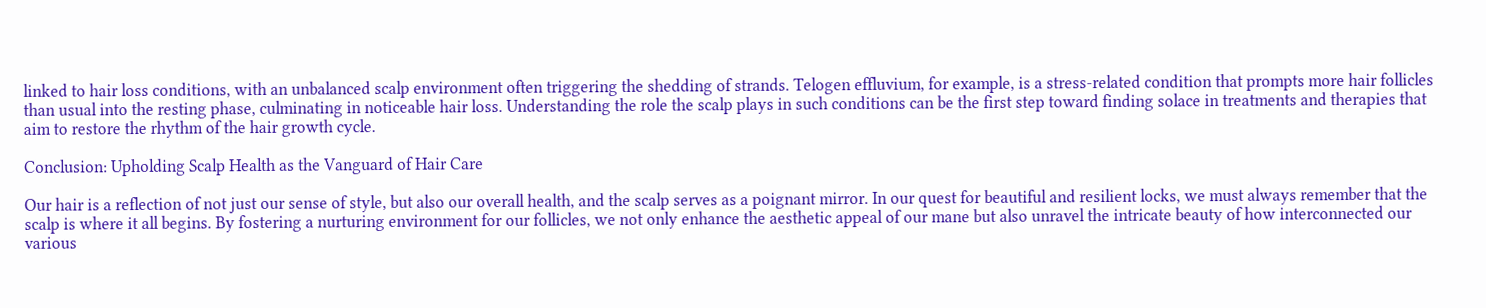linked to hair loss conditions, with an unbalanced scalp environment often triggering the shedding of strands. Telogen effluvium, for example, is a stress-related condition that prompts more hair follicles than usual into the resting phase, culminating in noticeable hair loss. Understanding the role the scalp plays in such conditions can be the first step toward finding solace in treatments and therapies that aim to restore the rhythm of the hair growth cycle.

Conclusion: Upholding Scalp Health as the Vanguard of Hair Care

Our hair is a reflection of not just our sense of style, but also our overall health, and the scalp serves as a poignant mirror. In our quest for beautiful and resilient locks, we must always remember that the scalp is where it all begins. By fostering a nurturing environment for our follicles, we not only enhance the aesthetic appeal of our mane but also unravel the intricate beauty of how interconnected our various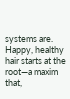systems are. Happy, healthy hair starts at the root—a maxim that,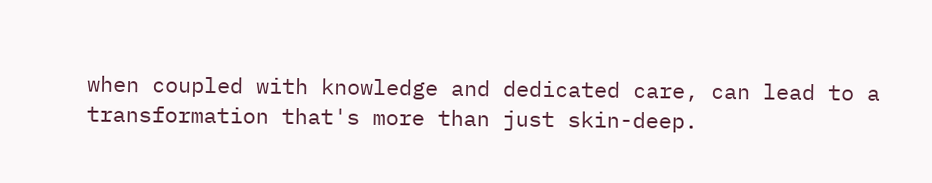when coupled with knowledge and dedicated care, can lead to a transformation that's more than just skin-deep.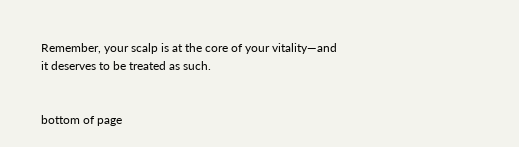Remember, your scalp is at the core of your vitality—and it deserves to be treated as such.


bottom of page